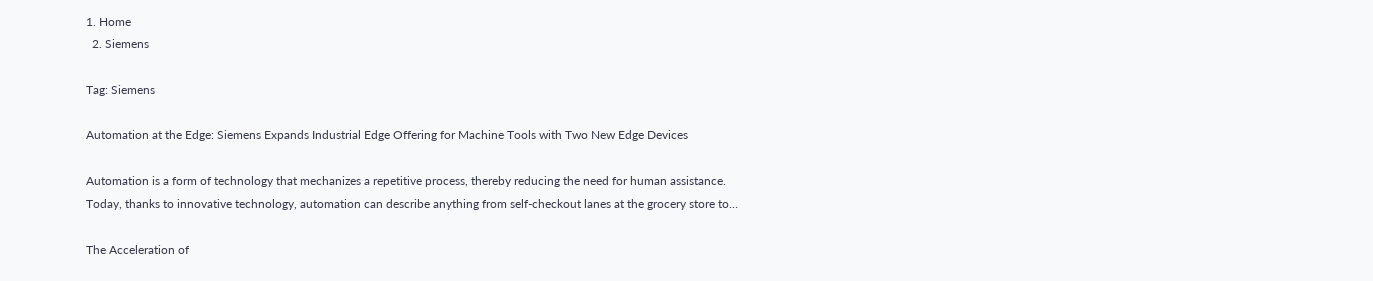1. Home
  2. Siemens

Tag: Siemens

Automation at the Edge: Siemens Expands Industrial Edge Offering for Machine Tools with Two New Edge Devices

Automation is a form of technology that mechanizes a repetitive process, thereby reducing the need for human assistance. Today, thanks to innovative technology, automation can describe anything from self-checkout lanes at the grocery store to…

The Acceleration of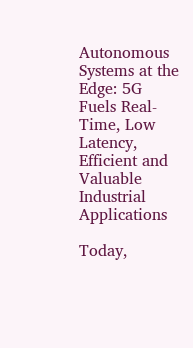Autonomous Systems at the Edge: 5G Fuels Real-Time, Low Latency, Efficient and Valuable Industrial Applications

Today,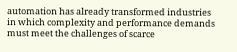automation has already transformed industries in which complexity and performance demands must meet the challenges of scarce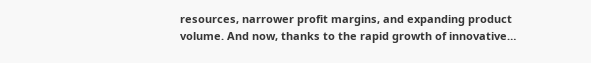resources, narrower profit margins, and expanding product volume. And now, thanks to the rapid growth of innovative…